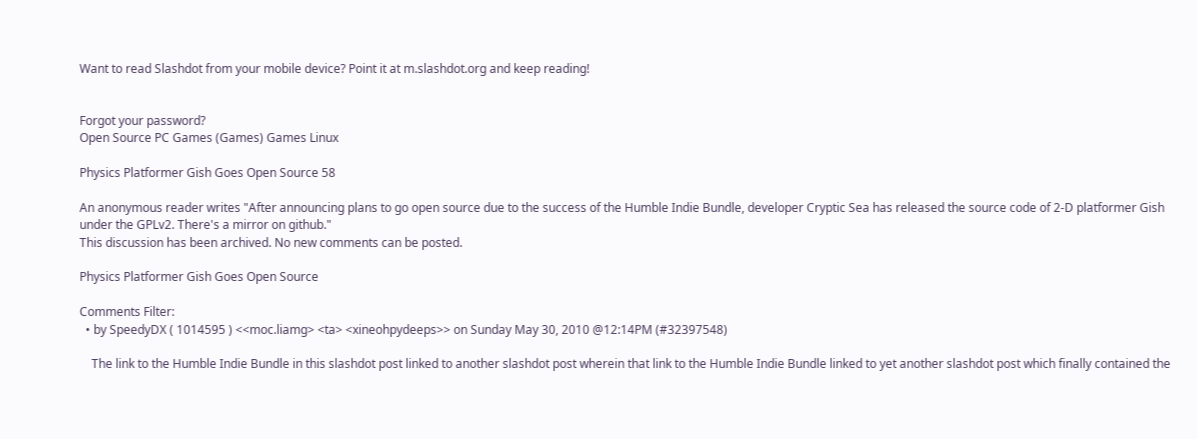Want to read Slashdot from your mobile device? Point it at m.slashdot.org and keep reading!


Forgot your password?
Open Source PC Games (Games) Games Linux

Physics Platformer Gish Goes Open Source 58

An anonymous reader writes "After announcing plans to go open source due to the success of the Humble Indie Bundle, developer Cryptic Sea has released the source code of 2-D platformer Gish under the GPLv2. There's a mirror on github."
This discussion has been archived. No new comments can be posted.

Physics Platformer Gish Goes Open Source

Comments Filter:
  • by SpeedyDX ( 1014595 ) <<moc.liamg> <ta> <xineohpydeeps>> on Sunday May 30, 2010 @12:14PM (#32397548)

    The link to the Humble Indie Bundle in this slashdot post linked to another slashdot post wherein that link to the Humble Indie Bundle linked to yet another slashdot post which finally contained the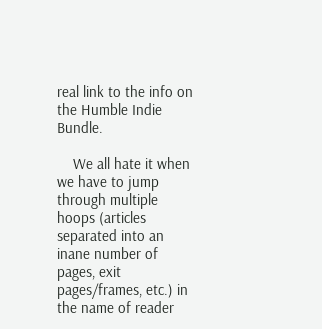real link to the info on the Humble Indie Bundle.

    We all hate it when we have to jump through multiple hoops (articles separated into an inane number of pages, exit pages/frames, etc.) in the name of reader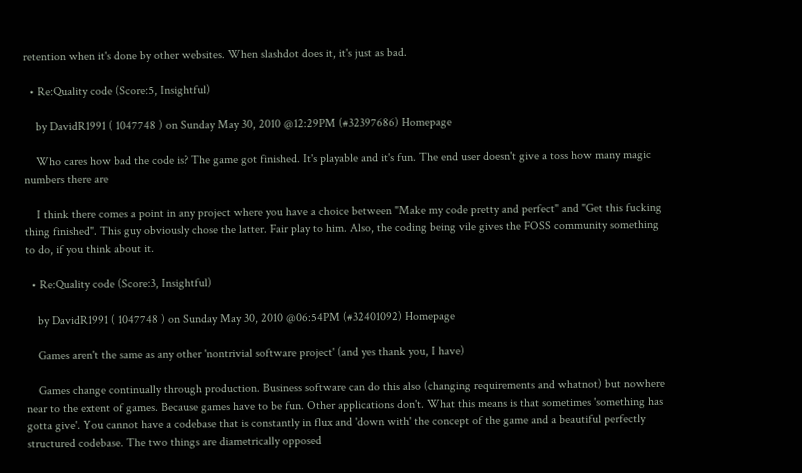retention when it's done by other websites. When slashdot does it, it's just as bad.

  • Re:Quality code (Score:5, Insightful)

    by DavidR1991 ( 1047748 ) on Sunday May 30, 2010 @12:29PM (#32397686) Homepage

    Who cares how bad the code is? The game got finished. It's playable and it's fun. The end user doesn't give a toss how many magic numbers there are

    I think there comes a point in any project where you have a choice between "Make my code pretty and perfect" and "Get this fucking thing finished". This guy obviously chose the latter. Fair play to him. Also, the coding being vile gives the FOSS community something to do, if you think about it.

  • Re:Quality code (Score:3, Insightful)

    by DavidR1991 ( 1047748 ) on Sunday May 30, 2010 @06:54PM (#32401092) Homepage

    Games aren't the same as any other 'nontrivial software project' (and yes thank you, I have)

    Games change continually through production. Business software can do this also (changing requirements and whatnot) but nowhere near to the extent of games. Because games have to be fun. Other applications don't. What this means is that sometimes 'something has gotta give'. You cannot have a codebase that is constantly in flux and 'down with' the concept of the game and a beautiful perfectly structured codebase. The two things are diametrically opposed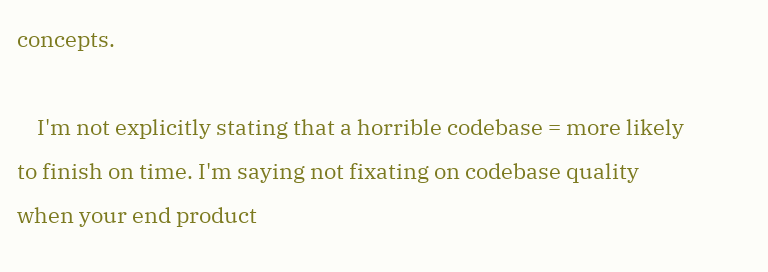concepts.

    I'm not explicitly stating that a horrible codebase = more likely to finish on time. I'm saying not fixating on codebase quality when your end product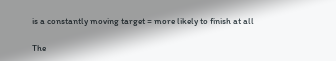is a constantly moving target = more likely to finish at all

The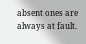absent ones are always at fault.